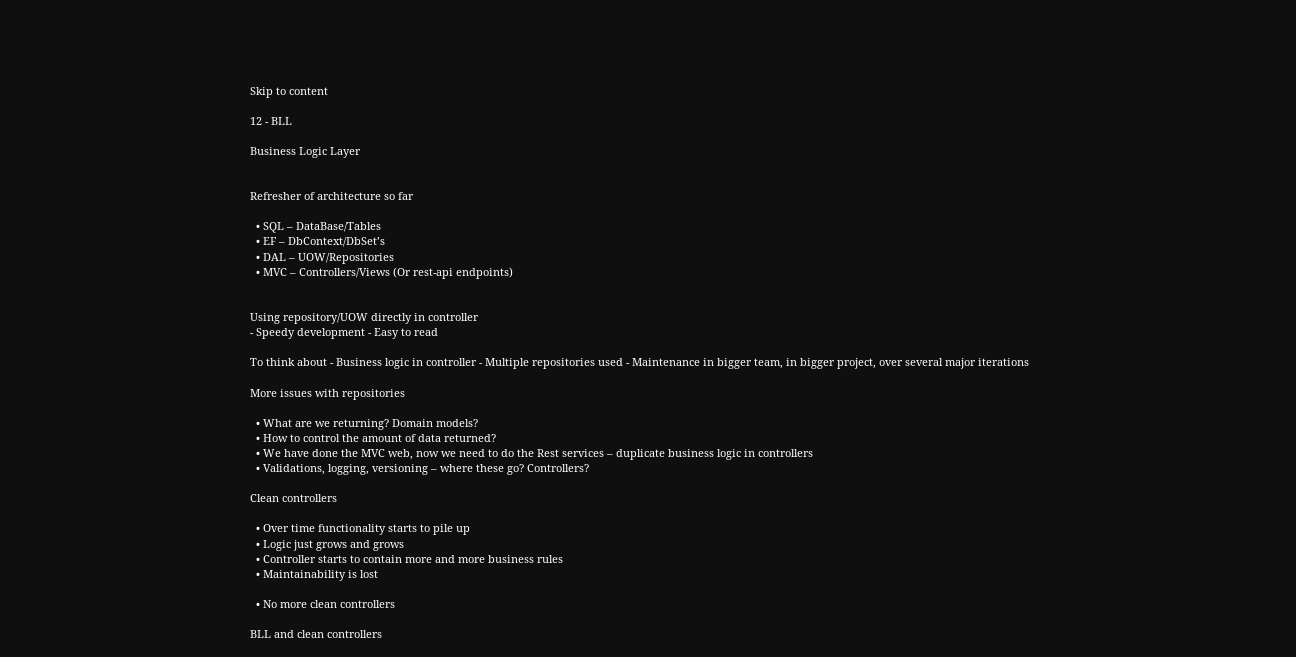Skip to content

12 - BLL

Business Logic Layer


Refresher of architecture so far

  • SQL – DataBase/Tables
  • EF – DbContext/DbSet’s
  • DAL – UOW/Repositories
  • MVC – Controllers/Views (Or rest-api endpoints)


Using repository/UOW directly in controller
- Speedy development - Easy to read

To think about - Business logic in controller - Multiple repositories used - Maintenance in bigger team, in bigger project, over several major iterations

More issues with repositories

  • What are we returning? Domain models?
  • How to control the amount of data returned?
  • We have done the MVC web, now we need to do the Rest services – duplicate business logic in controllers
  • Validations, logging, versioning – where these go? Controllers?

Clean controllers

  • Over time functionality starts to pile up
  • Logic just grows and grows
  • Controller starts to contain more and more business rules
  • Maintainability is lost

  • No more clean controllers

BLL and clean controllers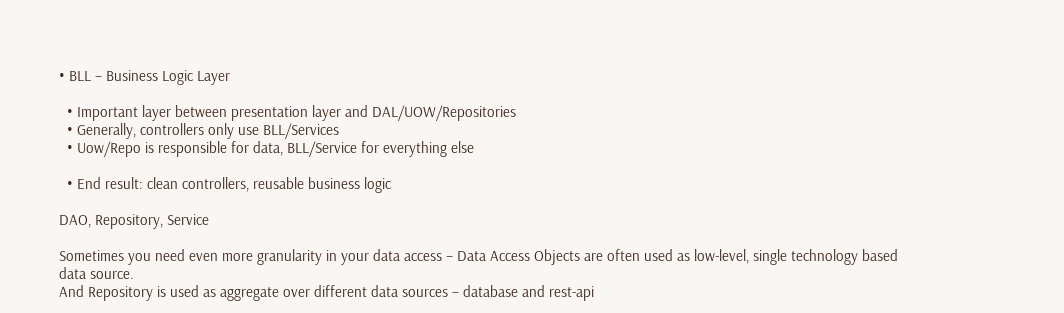• BLL – Business Logic Layer

  • Important layer between presentation layer and DAL/UOW/Repositories
  • Generally, controllers only use BLL/Services
  • Uow/Repo is responsible for data, BLL/Service for everything else

  • End result: clean controllers, reusable business logic

DAO, Repository, Service

Sometimes you need even more granularity in your data access – Data Access Objects are often used as low-level, single technology based data source.
And Repository is used as aggregate over different data sources – database and rest-api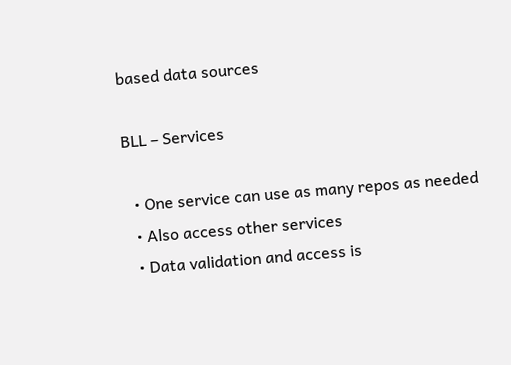based data sources

BLL – Services

  • One service can use as many repos as needed
  • Also access other services
  • Data validation and access is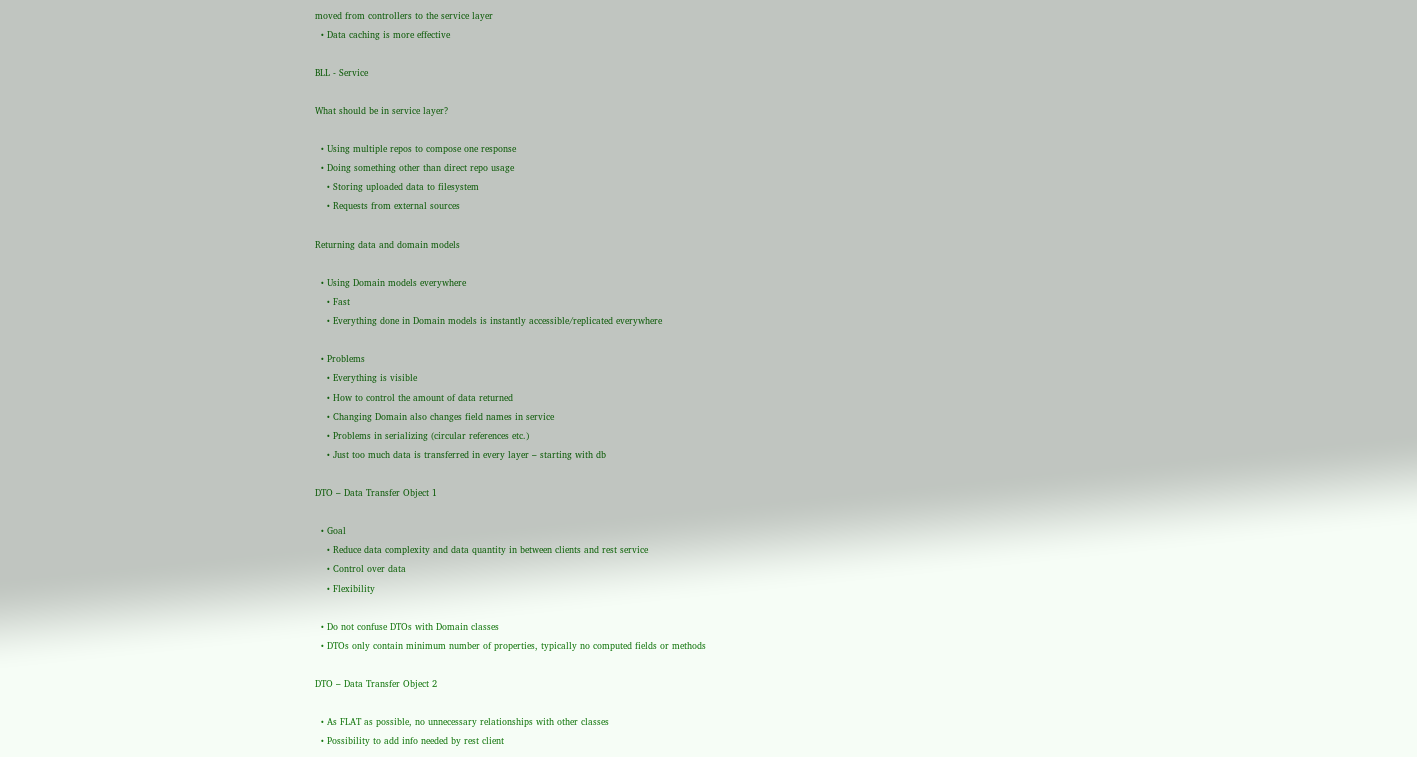moved from controllers to the service layer
  • Data caching is more effective

BLL - Service

What should be in service layer?

  • Using multiple repos to compose one response
  • Doing something other than direct repo usage
    • Storing uploaded data to filesystem
    • Requests from external sources

Returning data and domain models

  • Using Domain models everywhere
    • Fast
    • Everything done in Domain models is instantly accessible/replicated everywhere

  • Problems
    • Everything is visible
    • How to control the amount of data returned
    • Changing Domain also changes field names in service
    • Problems in serializing (circular references etc.)
    • Just too much data is transferred in every layer – starting with db

DTO – Data Transfer Object 1

  • Goal
    • Reduce data complexity and data quantity in between clients and rest service
    • Control over data
    • Flexibility

  • Do not confuse DTOs with Domain classes
  • DTOs only contain minimum number of properties, typically no computed fields or methods

DTO – Data Transfer Object 2

  • As FLAT as possible, no unnecessary relationships with other classes
  • Possibility to add info needed by rest client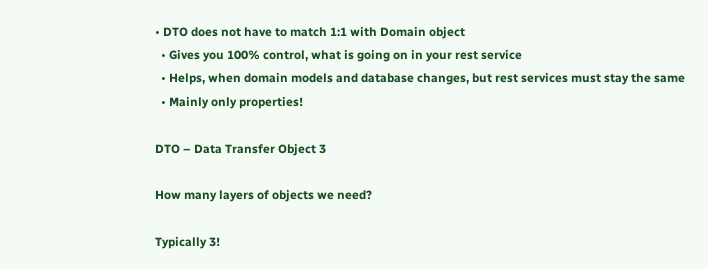• DTO does not have to match 1:1 with Domain object
  • Gives you 100% control, what is going on in your rest service
  • Helps, when domain models and database changes, but rest services must stay the same
  • Mainly only properties!

DTO – Data Transfer Object 3

How many layers of objects we need?

Typically 3!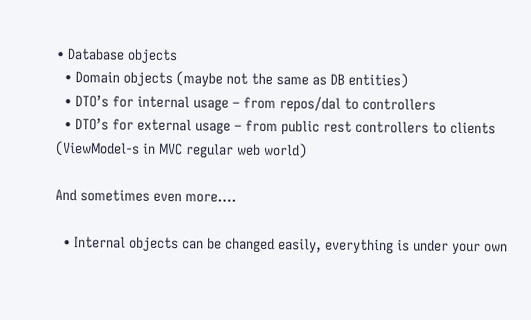• Database objects
  • Domain objects (maybe not the same as DB entities)
  • DTO’s for internal usage – from repos/dal to controllers
  • DTO’s for external usage – from public rest controllers to clients (ViewModel-s in MVC regular web world)

And sometimes even more….

  • Internal objects can be changed easily, everything is under your own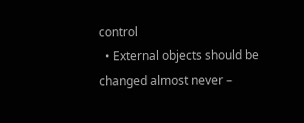control
  • External objects should be changed almost never –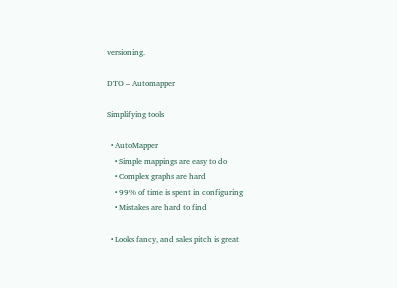versioning.

DTO – Automapper

Simplifying tools

  • AutoMapper
    • Simple mappings are easy to do
    • Complex graphs are hard
    • 99% of time is spent in configuring
    • Mistakes are hard to find

  • Looks fancy, and sales pitch is great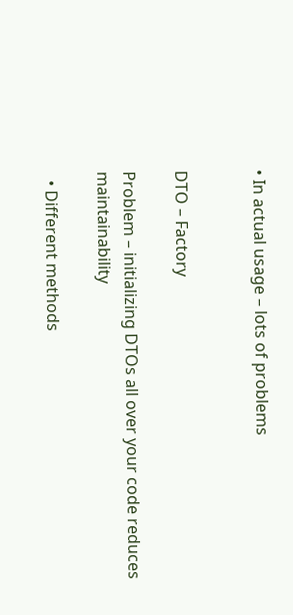• In actual usage – lots of problems


DTO – Factory

Problem – initializing DTOs all over your code reduces maintainability

  • Different methods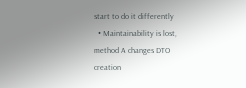start to do it differently
  • Maintainability is lost, method A changes DTO creation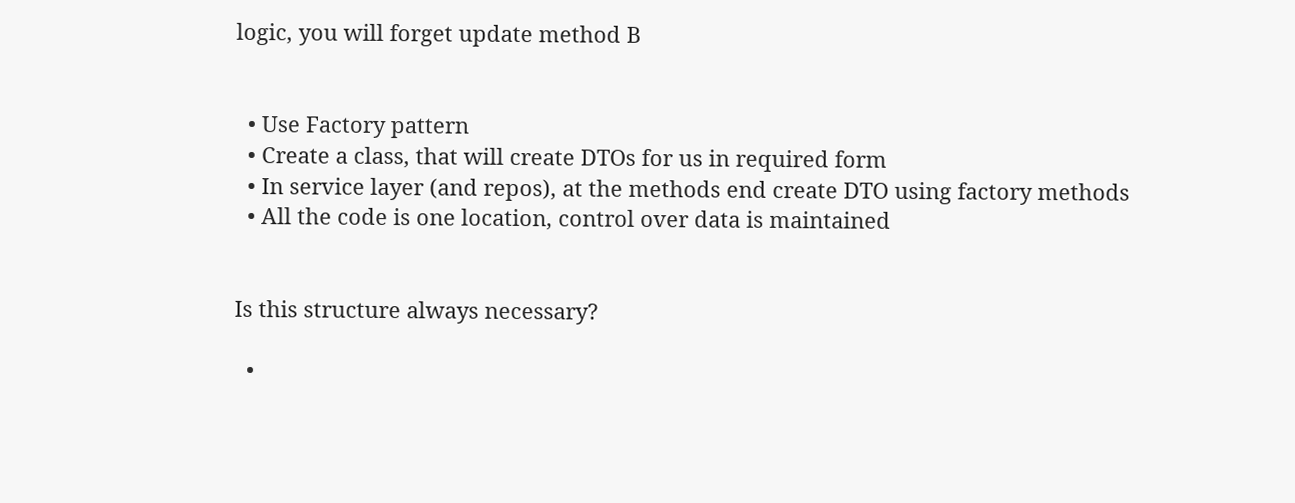logic, you will forget update method B


  • Use Factory pattern
  • Create a class, that will create DTOs for us in required form
  • In service layer (and repos), at the methods end create DTO using factory methods
  • All the code is one location, control over data is maintained


Is this structure always necessary?

  •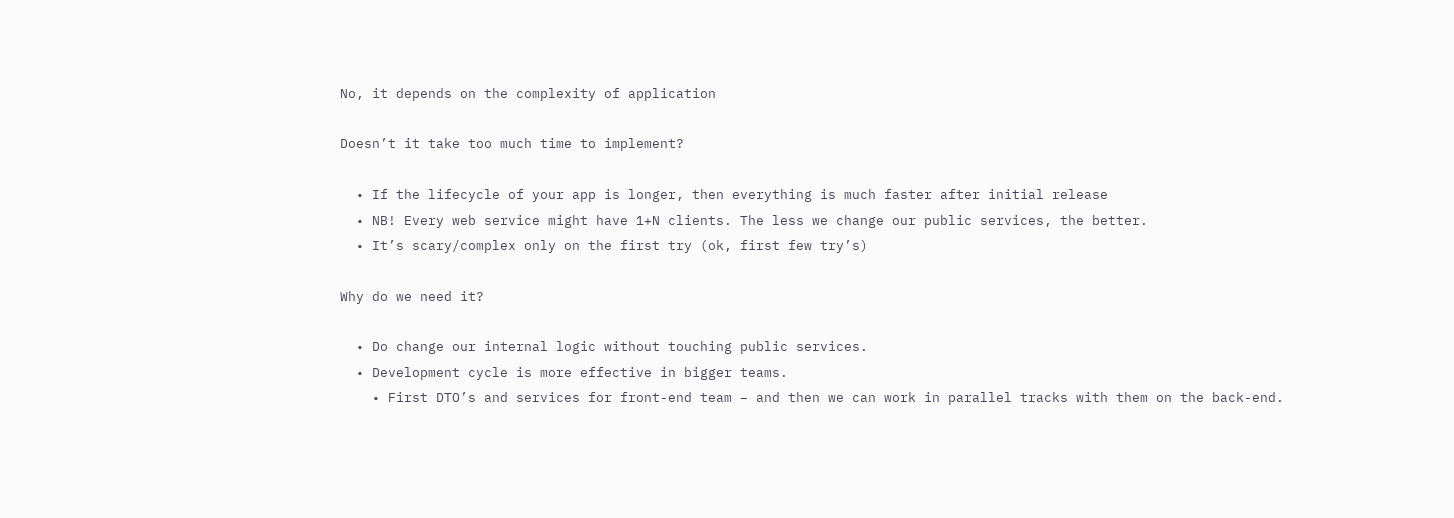No, it depends on the complexity of application

Doesn’t it take too much time to implement?

  • If the lifecycle of your app is longer, then everything is much faster after initial release
  • NB! Every web service might have 1+N clients. The less we change our public services, the better.
  • It’s scary/complex only on the first try (ok, first few try’s)

Why do we need it?

  • Do change our internal logic without touching public services.
  • Development cycle is more effective in bigger teams.
    • First DTO’s and services for front-end team – and then we can work in parallel tracks with them on the back-end.